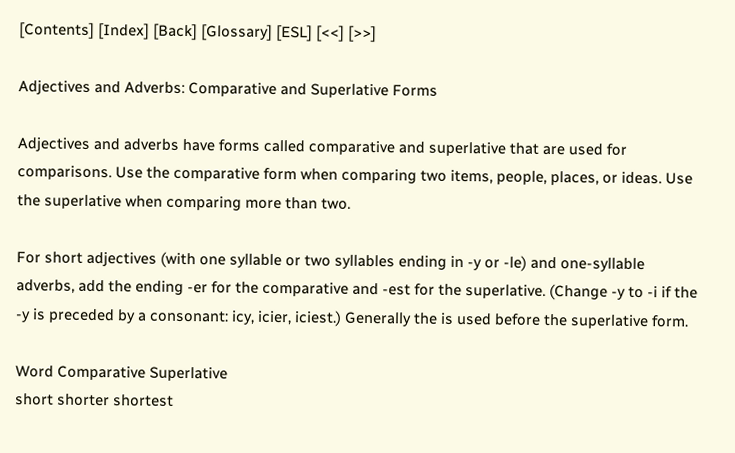[Contents] [Index] [Back] [Glossary] [ESL] [<<] [>>]

Adjectives and Adverbs: Comparative and Superlative Forms

Adjectives and adverbs have forms called comparative and superlative that are used for comparisons. Use the comparative form when comparing two items, people, places, or ideas. Use the superlative when comparing more than two.

For short adjectives (with one syllable or two syllables ending in -y or -le) and one-syllable adverbs, add the ending -er for the comparative and -est for the superlative. (Change -y to -i if the -y is preceded by a consonant: icy, icier, iciest.) Generally the is used before the superlative form.

Word Comparative Superlative
short shorter shortest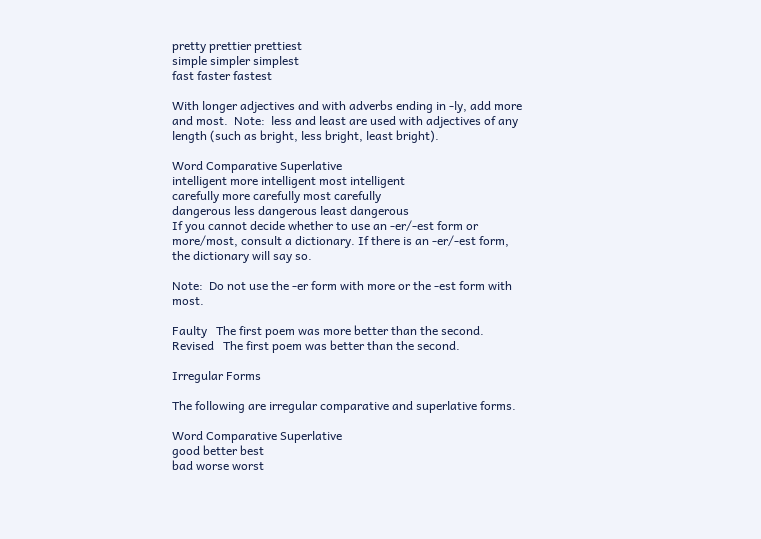pretty prettier prettiest
simple simpler simplest
fast faster fastest

With longer adjectives and with adverbs ending in -ly, add more and most.  Note:  less and least are used with adjectives of any length (such as bright, less bright, least bright).

Word Comparative Superlative
intelligent more intelligent most intelligent
carefully more carefully most carefully
dangerous less dangerous least dangerous
If you cannot decide whether to use an -er/-est form or more/most, consult a dictionary. If there is an -er/-est form, the dictionary will say so.

Note:  Do not use the -er form with more or the -est form with most.

Faulty   The first poem was more better than the second.
Revised   The first poem was better than the second.

Irregular Forms

The following are irregular comparative and superlative forms.

Word Comparative Superlative
good better best
bad worse worst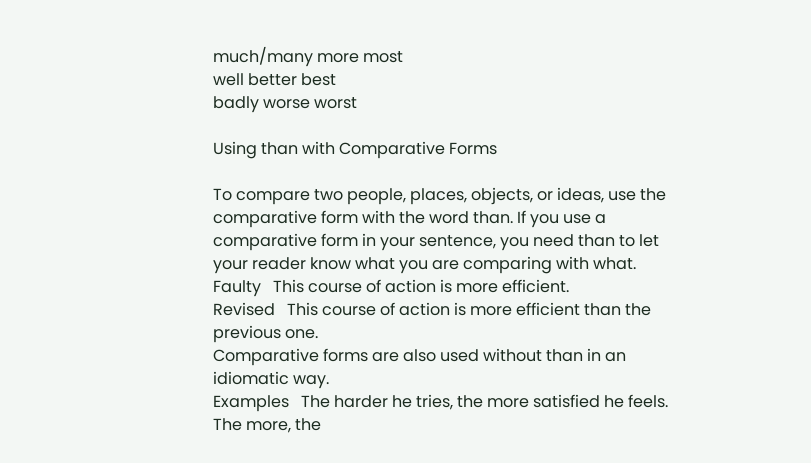much/many more most
well better best
badly worse worst

Using than with Comparative Forms

To compare two people, places, objects, or ideas, use the comparative form with the word than. If you use a comparative form in your sentence, you need than to let your reader know what you are comparing with what.
Faulty   This course of action is more efficient.
Revised   This course of action is more efficient than the previous one.
Comparative forms are also used without than in an idiomatic way.
Examples   The harder he tries, the more satisfied he feels.
The more, the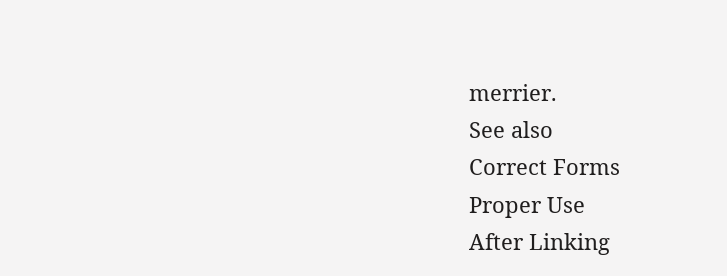merrier.
See also
Correct Forms
Proper Use
After Linking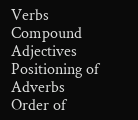Verbs
Compound Adjectives
Positioning of Adverbs
Order of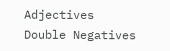Adjectives
Double Negatives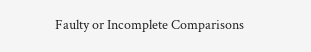Faulty or Incomplete Comparisons